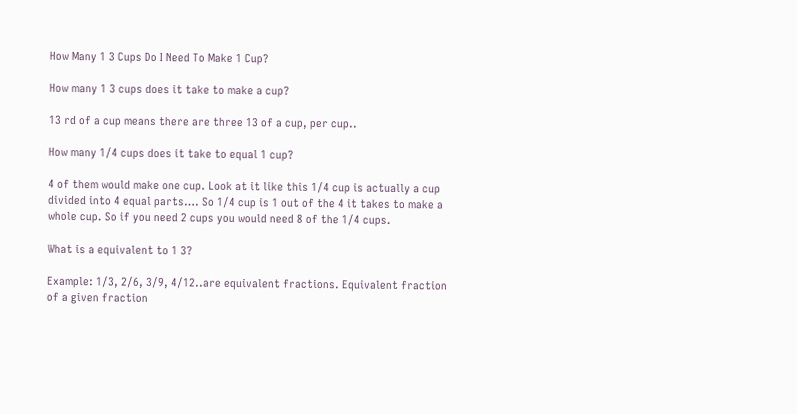How Many 1 3 Cups Do I Need To Make 1 Cup?

How many 1 3 cups does it take to make a cup?

13 rd of a cup means there are three 13 of a cup, per cup..

How many 1/4 cups does it take to equal 1 cup?

4 of them would make one cup. Look at it like this 1/4 cup is actually a cup divided into 4 equal parts…. So 1/4 cup is 1 out of the 4 it takes to make a whole cup. So if you need 2 cups you would need 8 of the 1/4 cups.

What is a equivalent to 1 3?

Example: 1/3, 2/6, 3/9, 4/12..are equivalent fractions. Equivalent fraction of a given fraction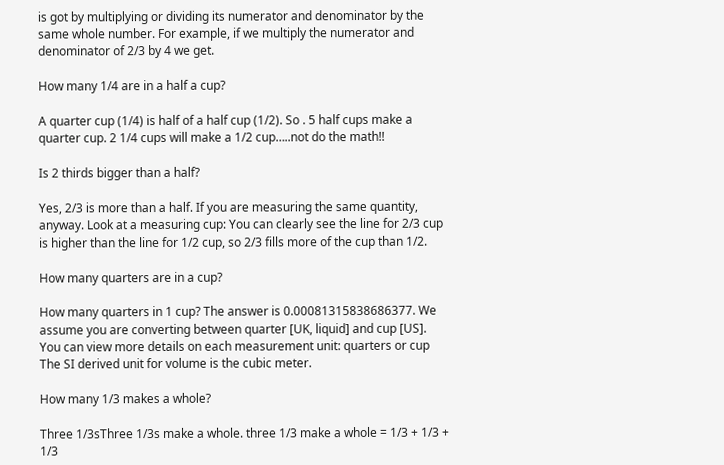is got by multiplying or dividing its numerator and denominator by the same whole number. For example, if we multiply the numerator and denominator of 2/3 by 4 we get.

How many 1/4 are in a half a cup?

A quarter cup (1/4) is half of a half cup (1/2). So . 5 half cups make a quarter cup. 2 1/4 cups will make a 1/2 cup…..not do the math!!

Is 2 thirds bigger than a half?

Yes, 2/3 is more than a half. If you are measuring the same quantity, anyway. Look at a measuring cup: You can clearly see the line for 2/3 cup is higher than the line for 1/2 cup, so 2/3 fills more of the cup than 1/2.

How many quarters are in a cup?

How many quarters in 1 cup? The answer is 0.00081315838686377. We assume you are converting between quarter [UK, liquid] and cup [US]. You can view more details on each measurement unit: quarters or cup The SI derived unit for volume is the cubic meter.

How many 1/3 makes a whole?

Three 1/3sThree 1/3s make a whole. three 1/3 make a whole = 1/3 + 1/3 + 1/3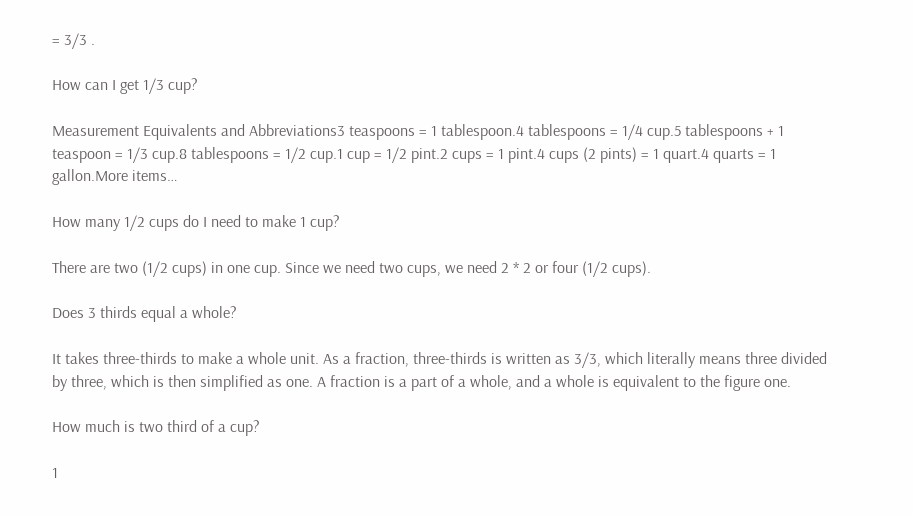= 3/3 .

How can I get 1/3 cup?

Measurement Equivalents and Abbreviations3 teaspoons = 1 tablespoon.4 tablespoons = 1/4 cup.5 tablespoons + 1 teaspoon = 1/3 cup.8 tablespoons = 1/2 cup.1 cup = 1/2 pint.2 cups = 1 pint.4 cups (2 pints) = 1 quart.4 quarts = 1 gallon.More items…

How many 1/2 cups do I need to make 1 cup?

There are two (1/2 cups) in one cup. Since we need two cups, we need 2 * 2 or four (1/2 cups).

Does 3 thirds equal a whole?

It takes three-thirds to make a whole unit. As a fraction, three-thirds is written as 3/3, which literally means three divided by three, which is then simplified as one. A fraction is a part of a whole, and a whole is equivalent to the figure one.

How much is two third of a cup?

1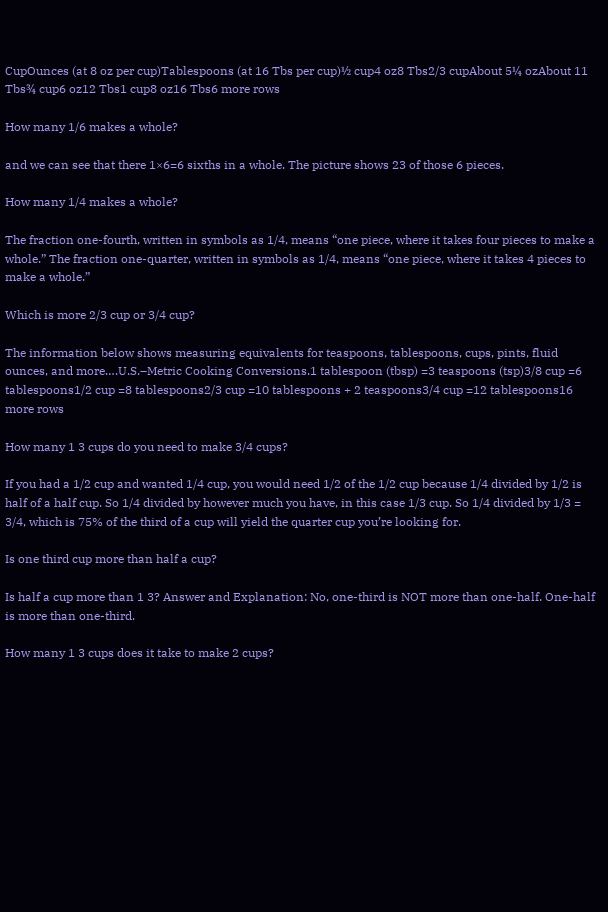CupOunces (at 8 oz per cup)Tablespoons (at 16 Tbs per cup)½ cup4 oz8 Tbs2/3 cupAbout 5¼ ozAbout 11 Tbs¾ cup6 oz12 Tbs1 cup8 oz16 Tbs6 more rows

How many 1/6 makes a whole?

and we can see that there 1×6=6 sixths in a whole. The picture shows 23 of those 6 pieces.

How many 1/4 makes a whole?

The fraction one-fourth, written in symbols as 1/4, means “one piece, where it takes four pieces to make a whole.” The fraction one-quarter, written in symbols as 1/4, means “one piece, where it takes 4 pieces to make a whole.”

Which is more 2/3 cup or 3/4 cup?

The information below shows measuring equivalents for teaspoons, tablespoons, cups, pints, fluid ounces, and more….U.S.–Metric Cooking Conversions.1 tablespoon (tbsp) =3 teaspoons (tsp)3/8 cup =6 tablespoons1/2 cup =8 tablespoons2/3 cup =10 tablespoons + 2 teaspoons3/4 cup =12 tablespoons16 more rows

How many 1 3 cups do you need to make 3/4 cups?

If you had a 1/2 cup and wanted 1/4 cup, you would need 1/2 of the 1/2 cup because 1/4 divided by 1/2 is half of a half cup. So 1/4 divided by however much you have, in this case 1/3 cup. So 1/4 divided by 1/3 = 3/4, which is 75% of the third of a cup will yield the quarter cup you’re looking for.

Is one third cup more than half a cup?

Is half a cup more than 1 3? Answer and Explanation: No, one-third is NOT more than one-half. One-half is more than one-third.

How many 1 3 cups does it take to make 2 cups?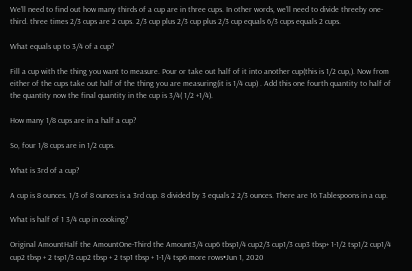We’ll need to find out how many thirds of a cup are in three cups. In other words, we’ll need to divide threeby one-third. three times 2/3 cups are 2 cups. 2/3 cup plus 2/3 cup plus 2/3 cup equals 6/3 cups equals 2 cups.

What equals up to 3/4 of a cup?

Fill a cup with the thing you want to measure. Pour or take out half of it into another cup(this is 1/2 cup,). Now from either of the cups take out half of the thing you are measuring(it is 1/4 cup) . Add this one fourth quantity to half of the quantity now the final quantity in the cup is 3/4( 1/2 +1/4).

How many 1/8 cups are in a half a cup?

So, four 1/8 cups are in 1/2 cups.

What is 3rd of a cup?

A cup is 8 ounces. 1/3 of 8 ounces is a 3rd cup. 8 divided by 3 equals 2 2/3 ounces. There are 16 Tablespoons in a cup.

What is half of 1 3/4 cup in cooking?

Original AmountHalf the AmountOne-Third the Amount3/4 cup6 tbsp1/4 cup2/3 cup1/3 cup3 tbsp+ 1-1/2 tsp1/2 cup1/4 cup2 tbsp + 2 tsp1/3 cup2 tbsp + 2 tsp1 tbsp + 1-1/4 tsp6 more rows•Jun 1, 2020